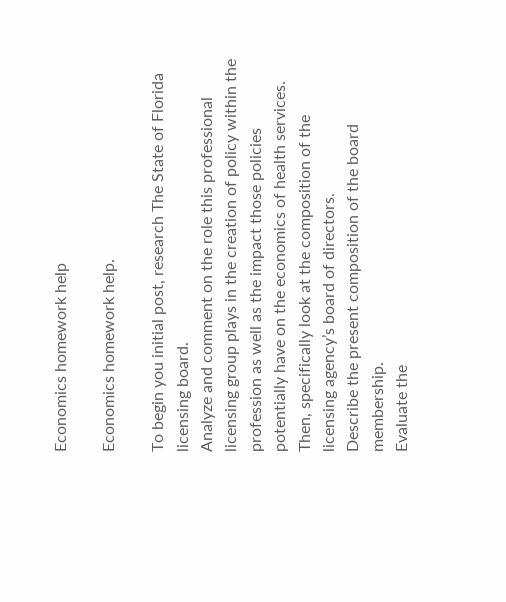Economics homework help

Economics homework help.

To begin you initial post, research The State of Florida licensing board.
Analyze and comment on the role this professional licensing group plays in the creation of policy within the profession as well as the impact those policies potentially have on the economics of health services.
Then, specifically look at the composition of the licensing agency’s board of directors.
Describe the present composition of the board membership.
Evaluate the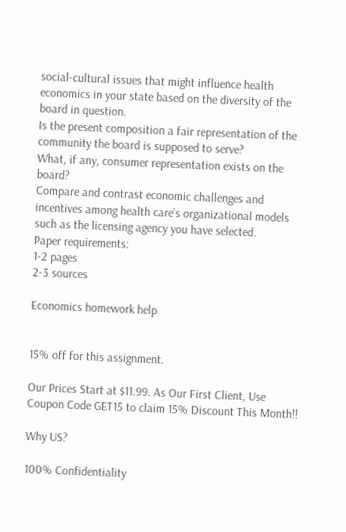social-cultural issues that might influence health economics in your state based on the diversity of the board in question.
Is the present composition a fair representation of the community the board is supposed to serve?
What, if any, consumer representation exists on the board?
Compare and contrast economic challenges and incentives among health care’s organizational models such as the licensing agency you have selected.
Paper requirements:
1-2 pages
2-3 sources

Economics homework help


15% off for this assignment.

Our Prices Start at $11.99. As Our First Client, Use Coupon Code GET15 to claim 15% Discount This Month!!

Why US?

100% Confidentiality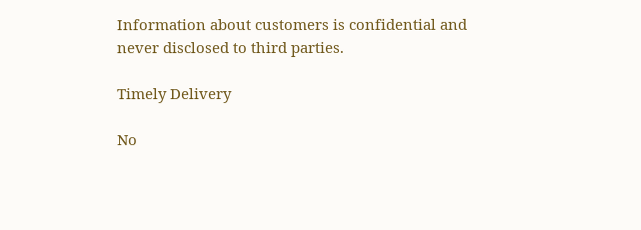Information about customers is confidential and never disclosed to third parties.

Timely Delivery

No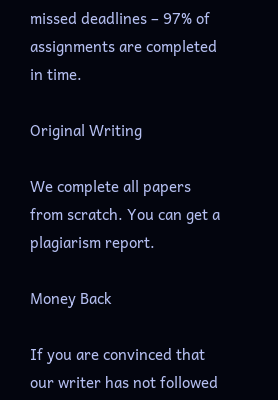missed deadlines – 97% of assignments are completed in time.

Original Writing

We complete all papers from scratch. You can get a plagiarism report.

Money Back

If you are convinced that our writer has not followed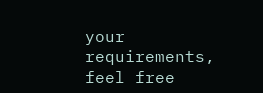your requirements, feel free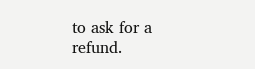to ask for a refund.